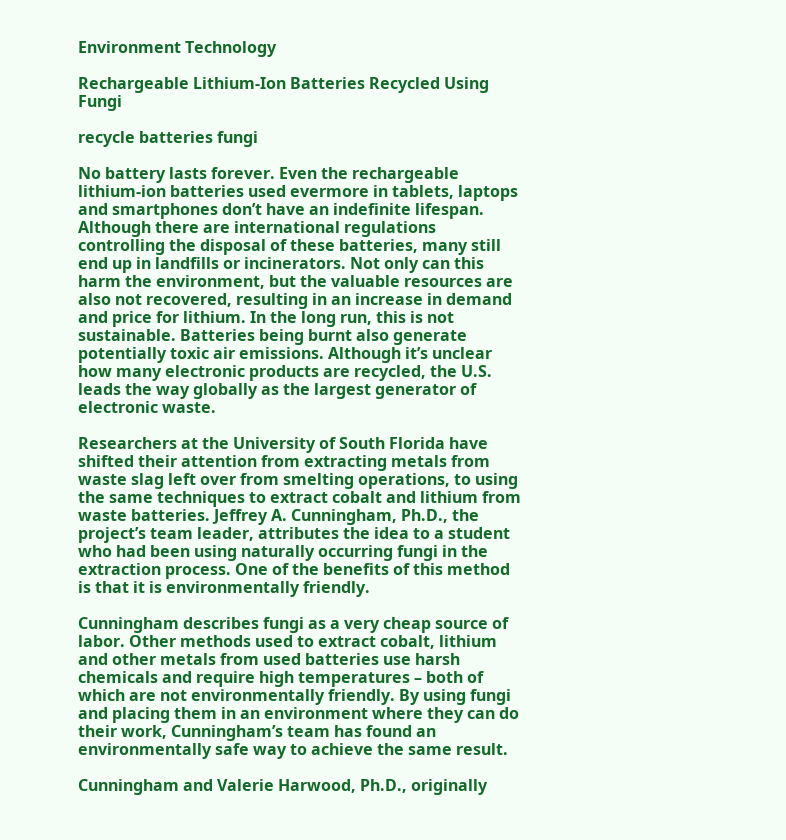Environment Technology

Rechargeable Lithium-Ion Batteries Recycled Using Fungi

recycle batteries fungi

No battery lasts forever. Even the rechargeable lithium-ion batteries used evermore in tablets, laptops and smartphones don’t have an indefinite lifespan. Although there are international regulations controlling the disposal of these batteries, many still end up in landfills or incinerators. Not only can this harm the environment, but the valuable resources are also not recovered, resulting in an increase in demand and price for lithium. In the long run, this is not sustainable. Batteries being burnt also generate potentially toxic air emissions. Although it’s unclear how many electronic products are recycled, the U.S. leads the way globally as the largest generator of electronic waste.

Researchers at the University of South Florida have shifted their attention from extracting metals from waste slag left over from smelting operations, to using the same techniques to extract cobalt and lithium from waste batteries. Jeffrey A. Cunningham, Ph.D., the project’s team leader, attributes the idea to a student who had been using naturally occurring fungi in the extraction process. One of the benefits of this method is that it is environmentally friendly.

Cunningham describes fungi as a very cheap source of labor. Other methods used to extract cobalt, lithium and other metals from used batteries use harsh chemicals and require high temperatures – both of which are not environmentally friendly. By using fungi and placing them in an environment where they can do their work, Cunningham’s team has found an environmentally safe way to achieve the same result.

Cunningham and Valerie Harwood, Ph.D., originally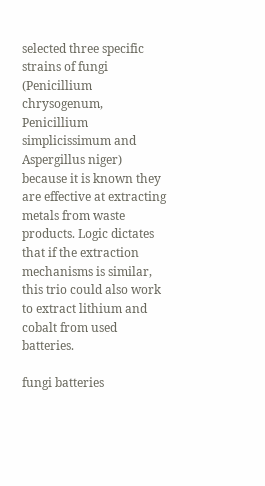selected three specific strains of fungi (Penicillium chrysogenum, Penicillium simplicissimum and Aspergillus niger) because it is known they are effective at extracting metals from waste products. Logic dictates that if the extraction mechanisms is similar, this trio could also work to extract lithium and cobalt from used batteries.

fungi batteries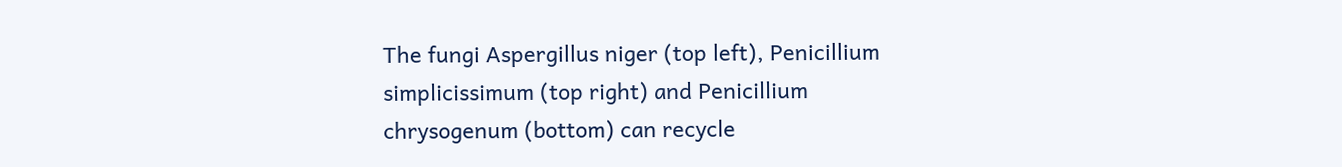The fungi Aspergillus niger (top left), Penicillium simplicissimum (top right) and Penicillium chrysogenum (bottom) can recycle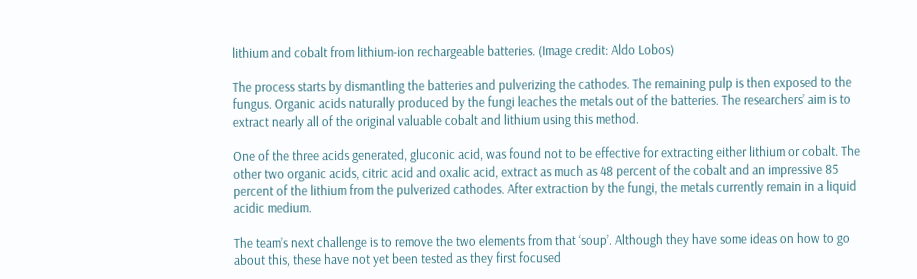lithium and cobalt from lithium-ion rechargeable batteries. (Image credit: Aldo Lobos)

The process starts by dismantling the batteries and pulverizing the cathodes. The remaining pulp is then exposed to the fungus. Organic acids naturally produced by the fungi leaches the metals out of the batteries. The researchers’ aim is to extract nearly all of the original valuable cobalt and lithium using this method.

One of the three acids generated, gluconic acid, was found not to be effective for extracting either lithium or cobalt. The other two organic acids, citric acid and oxalic acid, extract as much as 48 percent of the cobalt and an impressive 85 percent of the lithium from the pulverized cathodes. After extraction by the fungi, the metals currently remain in a liquid acidic medium.

The team’s next challenge is to remove the two elements from that ‘soup’. Although they have some ideas on how to go about this, these have not yet been tested as they first focused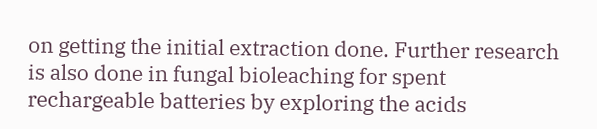on getting the initial extraction done. Further research is also done in fungal bioleaching for spent rechargeable batteries by exploring the acids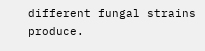different fungal strains produce.